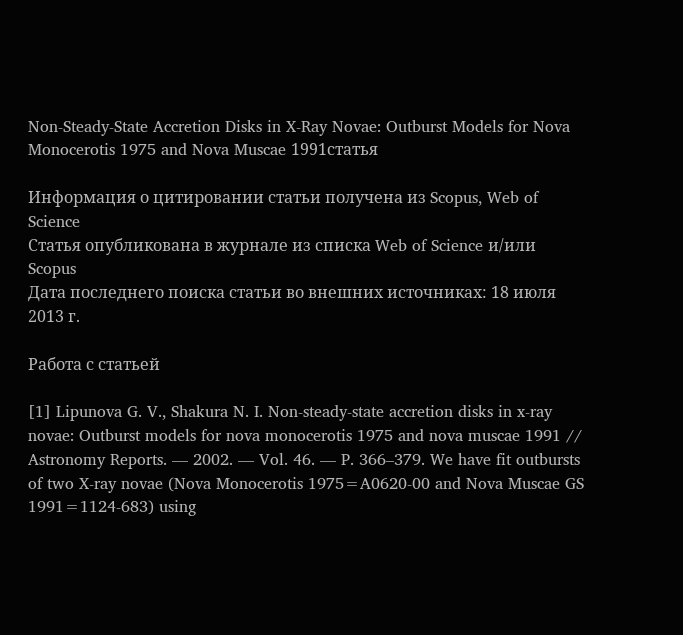Non-Steady-State Accretion Disks in X-Ray Novae: Outburst Models for Nova Monocerotis 1975 and Nova Muscae 1991статья

Информация о цитировании статьи получена из Scopus, Web of Science
Статья опубликована в журнале из списка Web of Science и/или Scopus
Дата последнего поиска статьи во внешних источниках: 18 июля 2013 г.

Работа с статьей

[1] Lipunova G. V., Shakura N. I. Non-steady-state accretion disks in x-ray novae: Outburst models for nova monocerotis 1975 and nova muscae 1991 // Astronomy Reports. — 2002. — Vol. 46. — P. 366–379. We have fit outbursts of two X-ray novae (Nova Monocerotis 1975=A0620-00 and Nova Muscae GS 1991=1124-683) using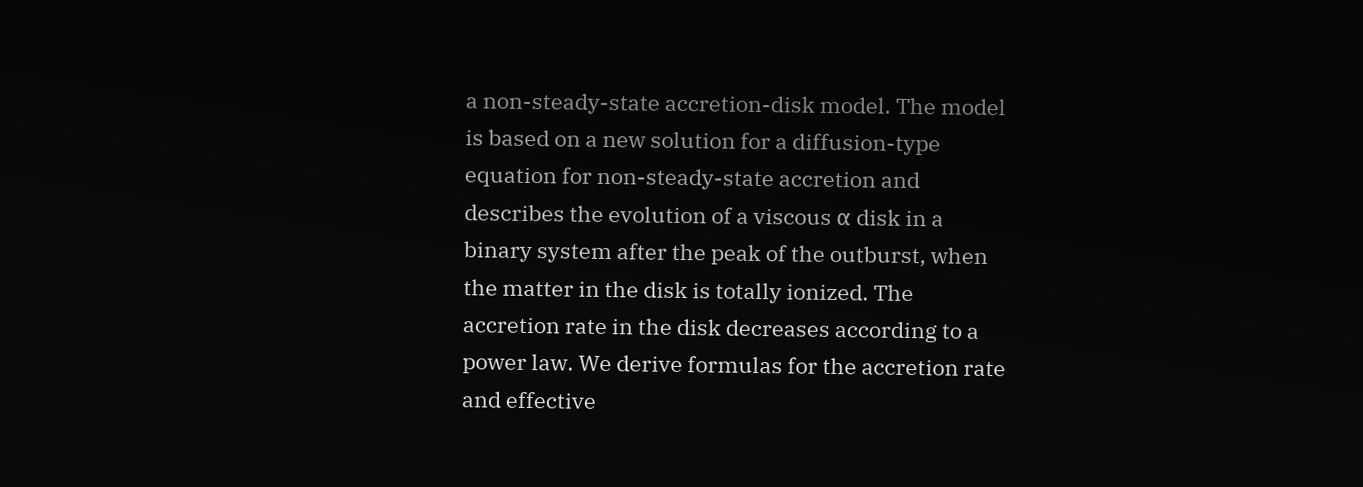a non-steady-state accretion-disk model. The model is based on a new solution for a diffusion-type equation for non-steady-state accretion and describes the evolution of a viscous α disk in a binary system after the peak of the outburst, when the matter in the disk is totally ionized. The accretion rate in the disk decreases according to a power law. We derive formulas for the accretion rate and effective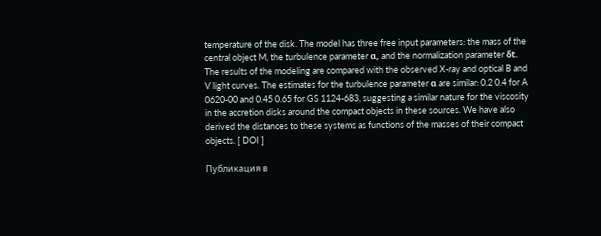temperature of the disk. The model has three free input parameters: the mass of the central object M, the turbulence parameter α, and the normalization parameter δt. The results of the modeling are compared with the observed X-ray and optical B and V light curves. The estimates for the turbulence parameter α are similar: 0.2 0.4 for A 0620-00 and 0.45 0.65 for GS 1124-683, suggesting a similar nature for the viscosity in the accretion disks around the compact objects in these sources. We have also derived the distances to these systems as functions of the masses of their compact objects. [ DOI ]

Публикация в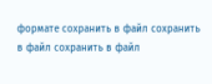формате сохранить в файл сохранить в файл сохранить в файл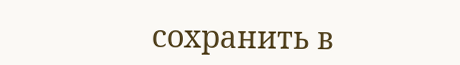сохранить в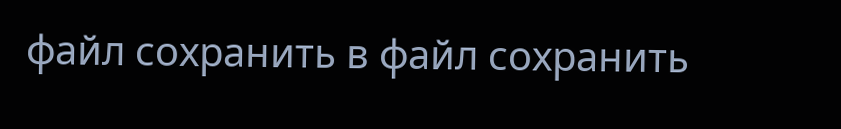файл сохранить в файл сохранить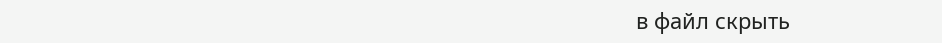в файл скрыть